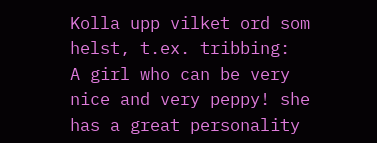Kolla upp vilket ord som helst, t.ex. tribbing:
A girl who can be very nice and very peppy! she has a great personality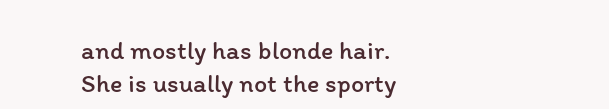and mostly has blonde hair. She is usually not the sporty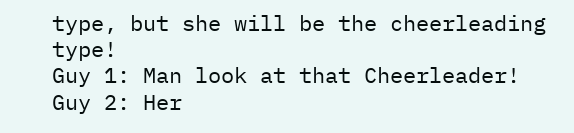type, but she will be the cheerleading type!
Guy 1: Man look at that Cheerleader!
Guy 2: Her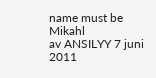name must be Mikahl
av ANSILYY 7 juni 2011